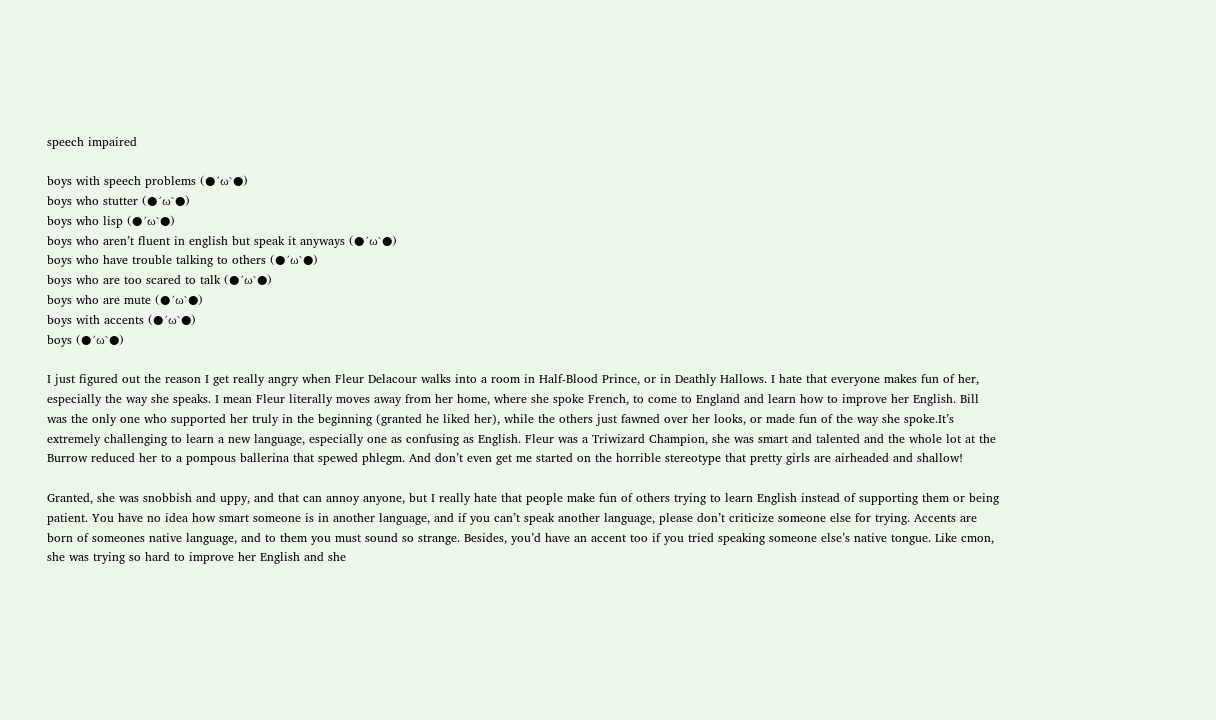speech impaired

boys with speech problems (●´ω`●)
boys who stutter (●´ω`●)
boys who lisp (●´ω`●)
boys who aren’t fluent in english but speak it anyways (●´ω`●)
boys who have trouble talking to others (●´ω`●)
boys who are too scared to talk (●´ω`●)
boys who are mute (●´ω`●)
boys with accents (●´ω`●)
boys (●´ω`●)

I just figured out the reason I get really angry when Fleur Delacour walks into a room in Half-Blood Prince, or in Deathly Hallows. I hate that everyone makes fun of her, especially the way she speaks. I mean Fleur literally moves away from her home, where she spoke French, to come to England and learn how to improve her English. Bill was the only one who supported her truly in the beginning (granted he liked her), while the others just fawned over her looks, or made fun of the way she spoke.It’s extremely challenging to learn a new language, especially one as confusing as English. Fleur was a Triwizard Champion, she was smart and talented and the whole lot at the Burrow reduced her to a pompous ballerina that spewed phlegm. And don’t even get me started on the horrible stereotype that pretty girls are airheaded and shallow!

Granted, she was snobbish and uppy, and that can annoy anyone, but I really hate that people make fun of others trying to learn English instead of supporting them or being patient. You have no idea how smart someone is in another language, and if you can’t speak another language, please don’t criticize someone else for trying. Accents are born of someones native language, and to them you must sound so strange. Besides, you’d have an accent too if you tried speaking someone else’s native tongue. Like cmon, she was trying so hard to improve her English and she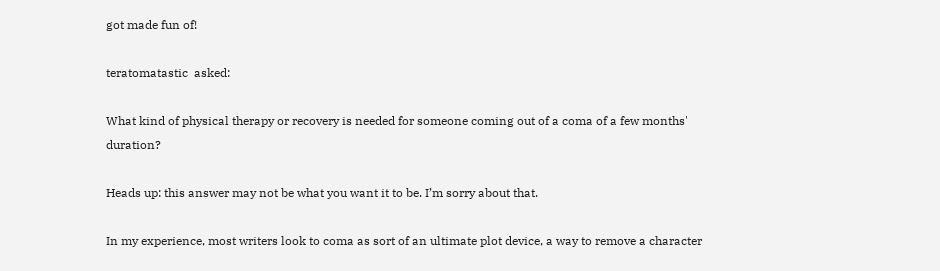got made fun of!

teratomatastic  asked:

What kind of physical therapy or recovery is needed for someone coming out of a coma of a few months' duration?

Heads up: this answer may not be what you want it to be. I’m sorry about that.

In my experience, most writers look to coma as sort of an ultimate plot device, a way to remove a character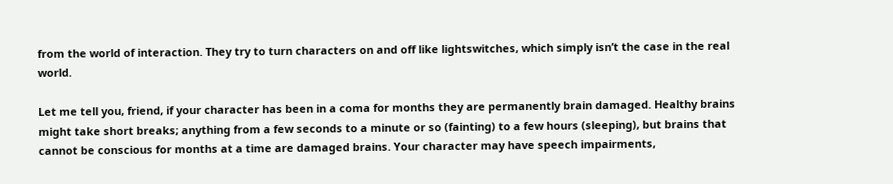from the world of interaction. They try to turn characters on and off like lightswitches, which simply isn’t the case in the real world.

Let me tell you, friend, if your character has been in a coma for months they are permanently brain damaged. Healthy brains might take short breaks; anything from a few seconds to a minute or so (fainting) to a few hours (sleeping), but brains that cannot be conscious for months at a time are damaged brains. Your character may have speech impairments,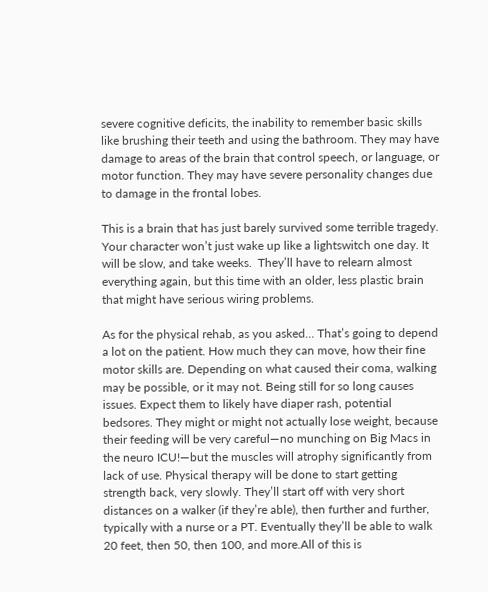severe cognitive deficits, the inability to remember basic skills like brushing their teeth and using the bathroom. They may have damage to areas of the brain that control speech, or language, or motor function. They may have severe personality changes due to damage in the frontal lobes.

This is a brain that has just barely survived some terrible tragedy. Your character won’t just wake up like a lightswitch one day. It will be slow, and take weeks.  They’ll have to relearn almost everything again, but this time with an older, less plastic brain that might have serious wiring problems.

As for the physical rehab, as you asked… That’s going to depend a lot on the patient. How much they can move, how their fine motor skills are. Depending on what caused their coma, walking may be possible, or it may not. Being still for so long causes issues. Expect them to likely have diaper rash, potential bedsores. They might or might not actually lose weight, because their feeding will be very careful—no munching on Big Macs in the neuro ICU!—but the muscles will atrophy significantly from lack of use. Physical therapy will be done to start getting strength back, very slowly. They’ll start off with very short distances on a walker (if they’re able), then further and further, typically with a nurse or a PT. Eventually they’ll be able to walk 20 feet, then 50, then 100, and more.All of this is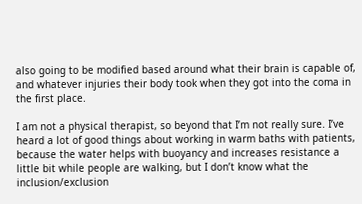also going to be modified based around what their brain is capable of, and whatever injuries their body took when they got into the coma in the first place.

I am not a physical therapist, so beyond that I’m not really sure. I’ve heard a lot of good things about working in warm baths with patients, because the water helps with buoyancy and increases resistance a little bit while people are walking, but I don’t know what the inclusion/exclusion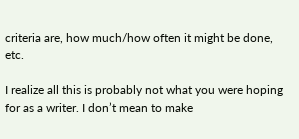criteria are, how much/how often it might be done, etc.

I realize all this is probably not what you were hoping for as a writer. I don’t mean to make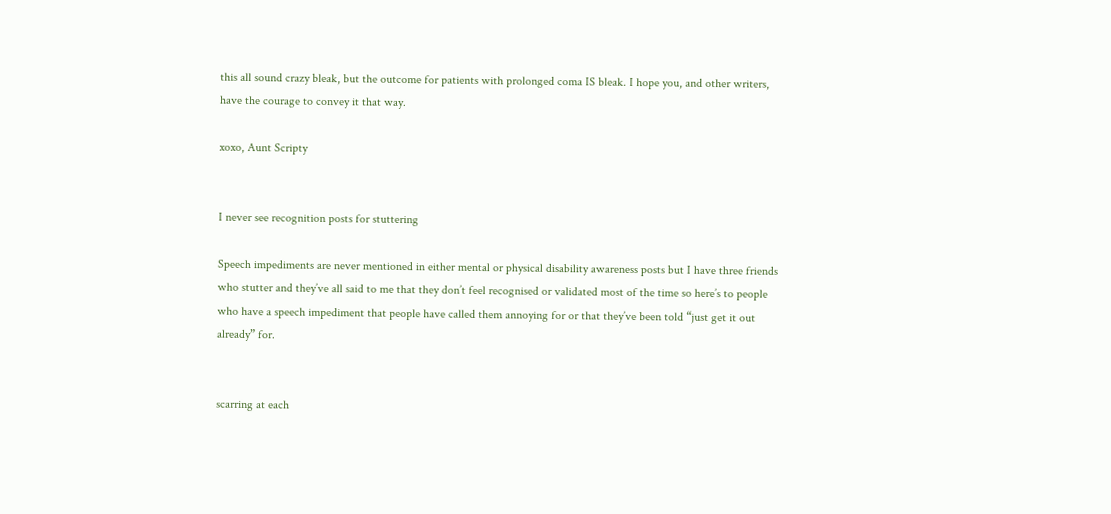this all sound crazy bleak, but the outcome for patients with prolonged coma IS bleak. I hope you, and other writers, have the courage to convey it that way.

xoxo, Aunt Scripty


I never see recognition posts for stuttering

Speech impediments are never mentioned in either mental or physical disability awareness posts but I have three friends who stutter and they’ve all said to me that they don’t feel recognised or validated most of the time so here’s to people who have a speech impediment that people have called them annoying for or that they’ve been told “just get it out already” for.


scarring at each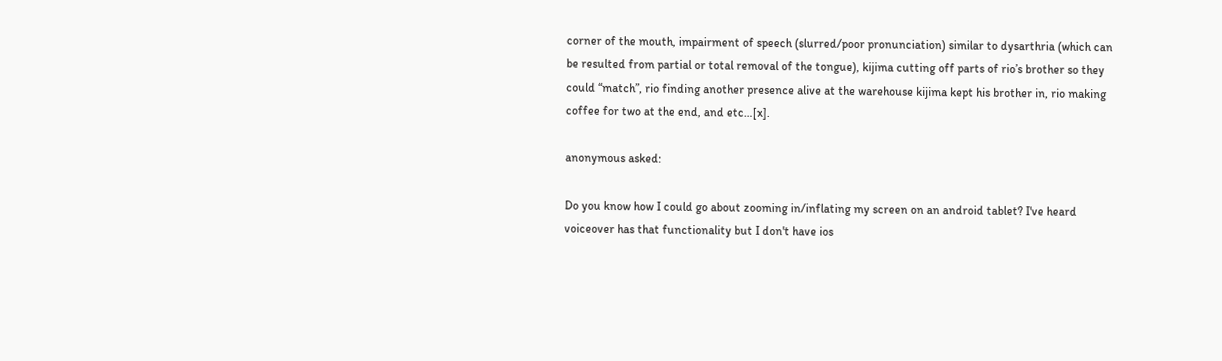corner of the mouth, impairment of speech (slurred/poor pronunciation) similar to dysarthria (which can be resulted from partial or total removal of the tongue), kijima cutting off parts of rio’s brother so they could “match”, rio finding another presence alive at the warehouse kijima kept his brother in, rio making coffee for two at the end, and etc…[x].

anonymous asked:

Do you know how I could go about zooming in/inflating my screen on an android tablet? I've heard voiceover has that functionality but I don't have ios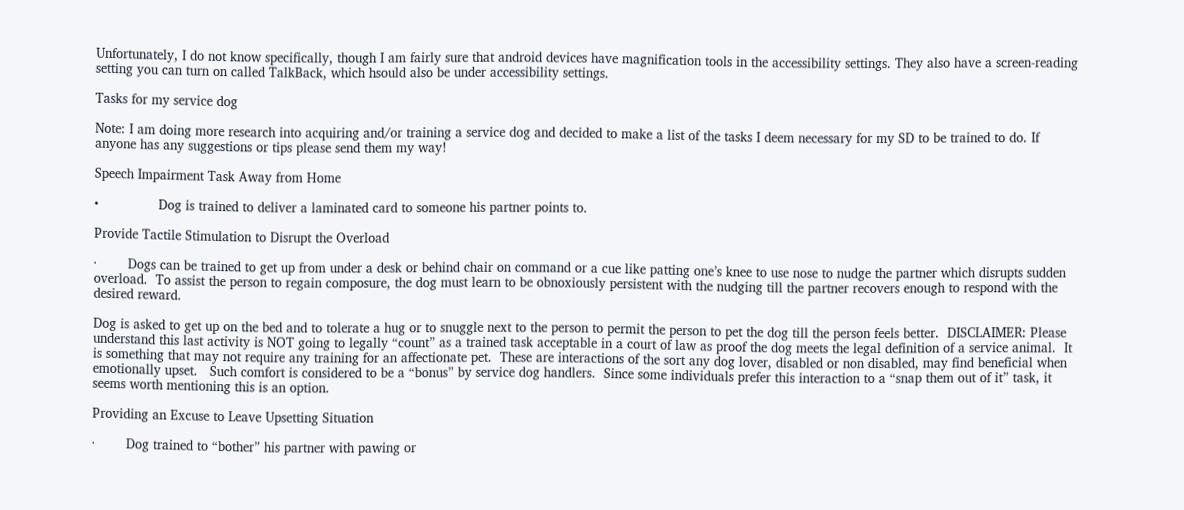Unfortunately, I do not know specifically, though I am fairly sure that android devices have magnification tools in the accessibility settings. They also have a screen-reading setting you can turn on called TalkBack, which hsould also be under accessibility settings.

Tasks for my service dog

Note: I am doing more research into acquiring and/or training a service dog and decided to make a list of the tasks I deem necessary for my SD to be trained to do. If anyone has any suggestions or tips please send them my way!

Speech Impairment Task Away from Home

•               Dog is trained to deliver a laminated card to someone his partner points to.

Provide Tactile Stimulation to Disrupt the Overload

∙        Dogs can be trained to get up from under a desk or behind chair on command or a cue like patting one’s knee to use nose to nudge the partner which disrupts sudden overload.  To assist the person to regain composure, the dog must learn to be obnoxiously persistent with the nudging till the partner recovers enough to respond with the desired reward.

Dog is asked to get up on the bed and to tolerate a hug or to snuggle next to the person to permit the person to pet the dog till the person feels better.  DISCLAIMER: Please understand this last activity is NOT going to legally “count” as a trained task acceptable in a court of law as proof the dog meets the legal definition of a service animal.  It is something that may not require any training for an affectionate pet.  These are interactions of the sort any dog lover, disabled or non disabled, may find beneficial when emotionally upset.   Such comfort is considered to be a “bonus” by service dog handlers.  Since some individuals prefer this interaction to a “snap them out of it” task, it seems worth mentioning this is an option.

Providing an Excuse to Leave Upsetting Situation

∙        Dog trained to “bother” his partner with pawing or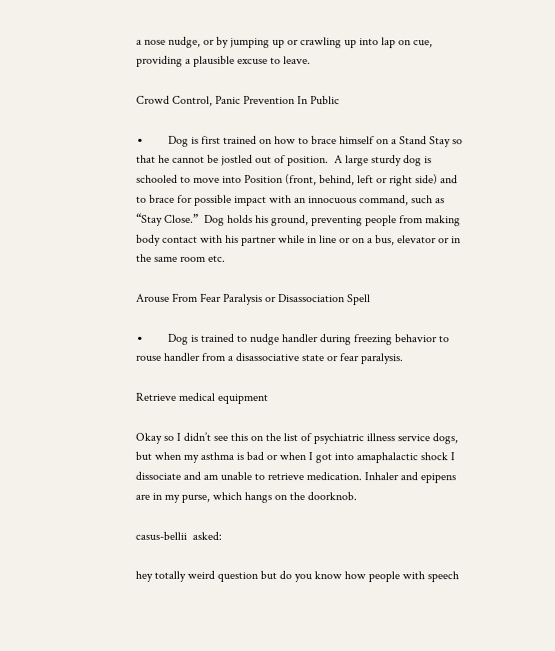a nose nudge, or by jumping up or crawling up into lap on cue, providing a plausible excuse to leave.

Crowd Control, Panic Prevention In Public

∙        Dog is first trained on how to brace himself on a Stand Stay so that he cannot be jostled out of position.  A large sturdy dog is schooled to move into Position (front, behind, left or right side) and to brace for possible impact with an innocuous command, such as “Stay Close.”  Dog holds his ground, preventing people from making body contact with his partner while in line or on a bus, elevator or in the same room etc.

Arouse From Fear Paralysis or Disassociation Spell

∙        Dog is trained to nudge handler during freezing behavior to rouse handler from a disassociative state or fear paralysis.

Retrieve medical equipment

Okay so I didn’t see this on the list of psychiatric illness service dogs, but when my asthma is bad or when I got into amaphalactic shock I dissociate and am unable to retrieve medication. Inhaler and epipens are in my purse, which hangs on the doorknob.

casus-bellii  asked:

hey totally weird question but do you know how people with speech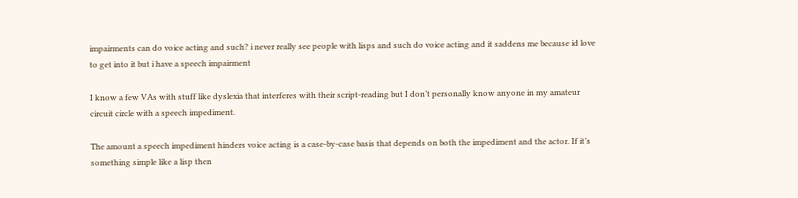impairments can do voice acting and such? i never really see people with lisps and such do voice acting and it saddens me because id love to get into it but i have a speech impairment

I know a few VAs with stuff like dyslexia that interferes with their script-reading but I don’t personally know anyone in my amateur circuit circle with a speech impediment.

The amount a speech impediment hinders voice acting is a case-by-case basis that depends on both the impediment and the actor. If it’s something simple like a lisp then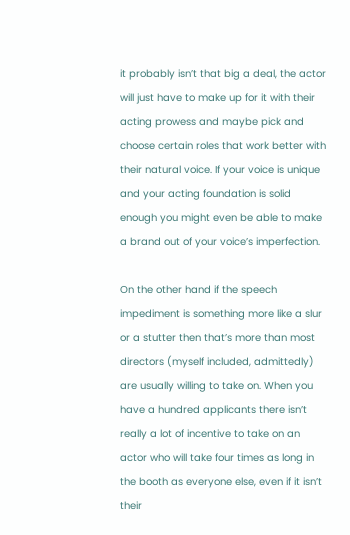it probably isn’t that big a deal, the actor will just have to make up for it with their acting prowess and maybe pick and choose certain roles that work better with their natural voice. If your voice is unique and your acting foundation is solid enough you might even be able to make a brand out of your voice’s imperfection.

On the other hand if the speech impediment is something more like a slur or a stutter then that’s more than most directors (myself included, admittedly) are usually willing to take on. When you have a hundred applicants there isn’t really a lot of incentive to take on an actor who will take four times as long in the booth as everyone else, even if it isn’t their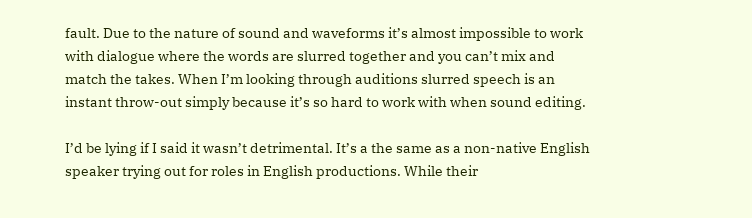fault. Due to the nature of sound and waveforms it’s almost impossible to work with dialogue where the words are slurred together and you can’t mix and match the takes. When I’m looking through auditions slurred speech is an instant throw-out simply because it’s so hard to work with when sound editing.

I’d be lying if I said it wasn’t detrimental. It’s a the same as a non-native English speaker trying out for roles in English productions. While their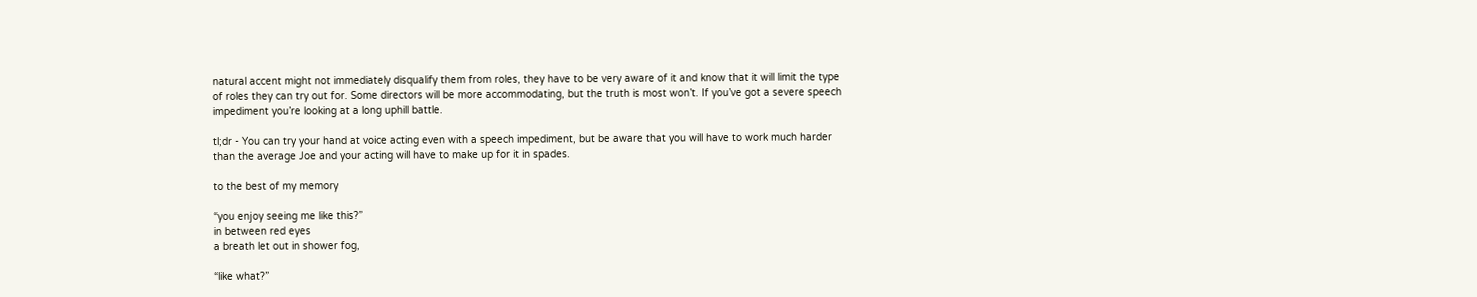natural accent might not immediately disqualify them from roles, they have to be very aware of it and know that it will limit the type of roles they can try out for. Some directors will be more accommodating, but the truth is most won’t. If you’ve got a severe speech impediment you’re looking at a long uphill battle.

tl;dr - You can try your hand at voice acting even with a speech impediment, but be aware that you will have to work much harder than the average Joe and your acting will have to make up for it in spades.

to the best of my memory

“you enjoy seeing me like this?”
in between red eyes
a breath let out in shower fog,

“like what?”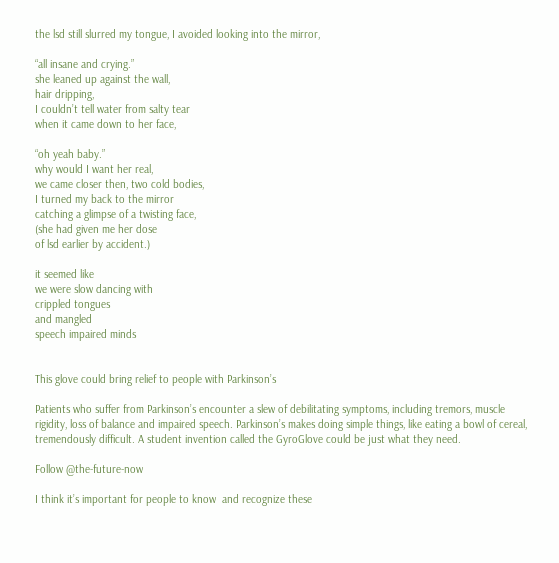the lsd still slurred my tongue, I avoided looking into the mirror,

“all insane and crying.”
she leaned up against the wall,
hair dripping,
I couldn’t tell water from salty tear
when it came down to her face,

“oh yeah baby.”
why would I want her real,
we came closer then, two cold bodies,
I turned my back to the mirror
catching a glimpse of a twisting face,
(she had given me her dose
of lsd earlier by accident.)

it seemed like
we were slow dancing with
crippled tongues
and mangled
speech impaired minds


This glove could bring relief to people with Parkinson’s

Patients who suffer from Parkinson’s encounter a slew of debilitating symptoms, including tremors, muscle rigidity, loss of balance and impaired speech. Parkinson’s makes doing simple things, like eating a bowl of cereal, tremendously difficult. A student invention called the GyroGlove could be just what they need.

Follow @the-future-now

I think it’s important for people to know  and recognize these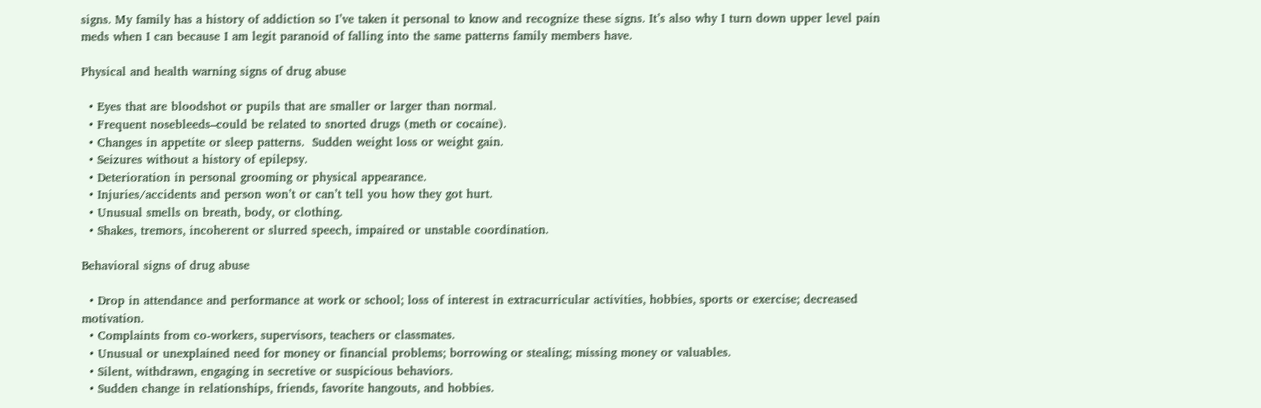signs. My family has a history of addiction so I’ve taken it personal to know and recognize these signs. It’s also why I turn down upper level pain meds when I can because I am legit paranoid of falling into the same patterns family members have.

Physical and health warning signs of drug abuse

  • Eyes that are bloodshot or pupils that are smaller or larger than normal.
  • Frequent nosebleeds–could be related to snorted drugs (meth or cocaine).
  • Changes in appetite or sleep patterns.  Sudden weight loss or weight gain.
  • Seizures without a history of epilepsy.
  • Deterioration in personal grooming or physical appearance.
  • Injuries/accidents and person won’t or can’t tell you how they got hurt.
  • Unusual smells on breath, body, or clothing.
  • Shakes, tremors, incoherent or slurred speech, impaired or unstable coordination.

Behavioral signs of drug abuse

  • Drop in attendance and performance at work or school; loss of interest in extracurricular activities, hobbies, sports or exercise; decreased motivation.
  • Complaints from co-workers, supervisors, teachers or classmates.
  • Unusual or unexplained need for money or financial problems; borrowing or stealing; missing money or valuables.
  • Silent, withdrawn, engaging in secretive or suspicious behaviors.
  • Sudden change in relationships, friends, favorite hangouts, and hobbies.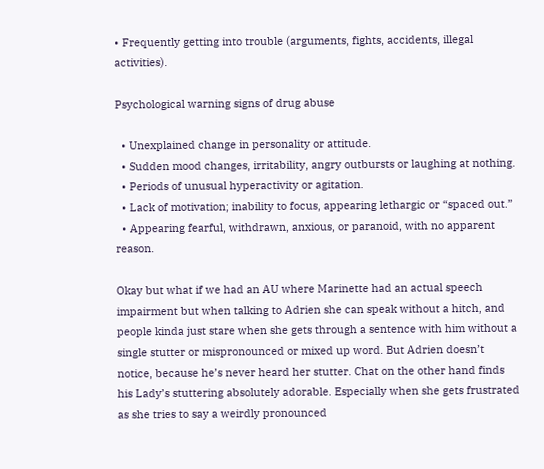• Frequently getting into trouble (arguments, fights, accidents, illegal activities).

Psychological warning signs of drug abuse

  • Unexplained change in personality or attitude.
  • Sudden mood changes, irritability, angry outbursts or laughing at nothing.
  • Periods of unusual hyperactivity or agitation.
  • Lack of motivation; inability to focus, appearing lethargic or “spaced out.”
  • Appearing fearful, withdrawn, anxious, or paranoid, with no apparent reason.

Okay but what if we had an AU where Marinette had an actual speech impairment but when talking to Adrien she can speak without a hitch, and people kinda just stare when she gets through a sentence with him without a single stutter or mispronounced or mixed up word. But Adrien doesn’t notice, because he’s never heard her stutter. Chat on the other hand finds his Lady’s stuttering absolutely adorable. Especially when she gets frustrated as she tries to say a weirdly pronounced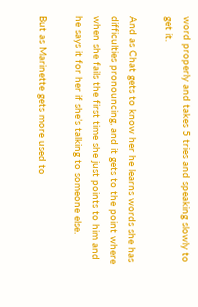word properly and takes 5 tries and speaking slowly to get it.

And as Chat gets to know her he learns words she has difficulties pronouncing, and it gets to the point where when she fails the first time she just points to him and he says it for her if she’s talking to someone else.

But as Marinette gets more used to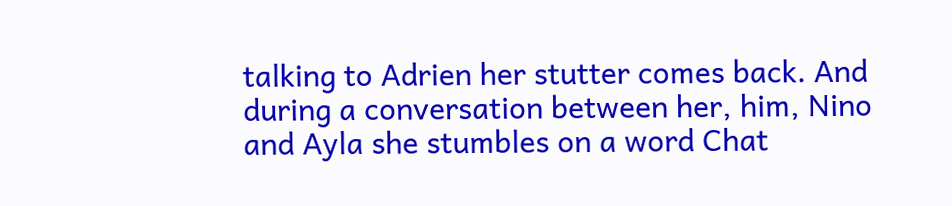talking to Adrien her stutter comes back. And during a conversation between her, him, Nino and Ayla she stumbles on a word Chat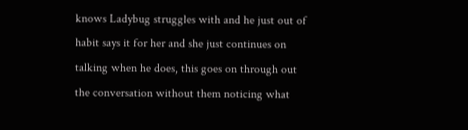knows Ladybug struggles with and he just out of habit says it for her and she just continues on talking when he does, this goes on through out the conversation without them noticing what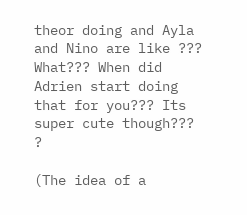theor doing and Ayla and Nino are like ??? What??? When did Adrien start doing that for you??? Its super cute though??? ?

(The idea of a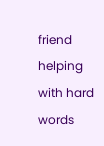friend helping with hard words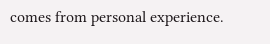comes from personal experience.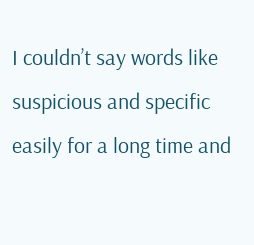I couldn’t say words like suspicious and specific easily for a long time and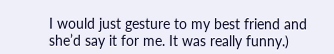I would just gesture to my best friend and she’d say it for me. It was really funny.)